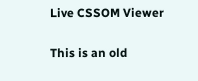Live CSSOM Viewer

This is an old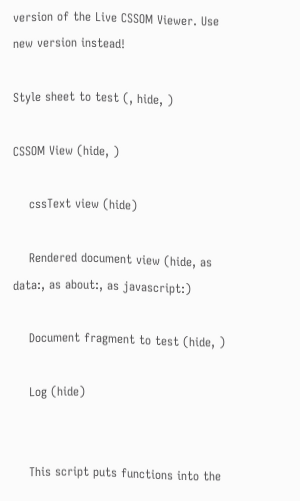version of the Live CSSOM Viewer. Use new version instead!

Style sheet to test (, hide, )

CSSOM View (hide, )

    cssText view (hide)

    Rendered document view (hide, as data:, as about:, as javascript:)

    Document fragment to test (hide, )

    Log (hide)


    This script puts functions into the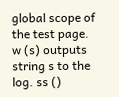global scope of the test page. w (s) outputs string s to the log. ss ()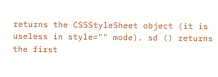returns the CSSStyleSheet object (it is useless in style="" mode). sd () returns the first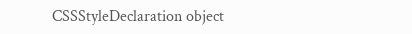CSSStyleDeclaration object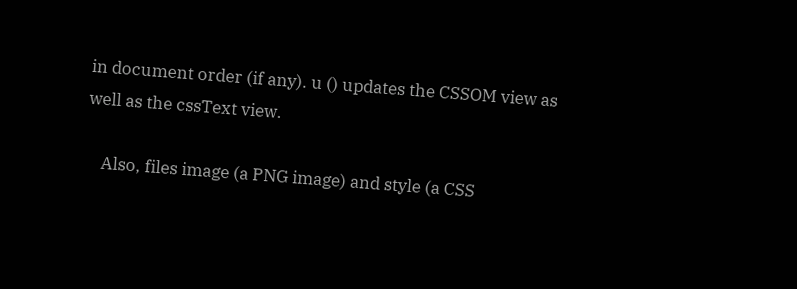in document order (if any). u () updates the CSSOM view as well as the cssText view.

    Also, files image (a PNG image) and style (a CSS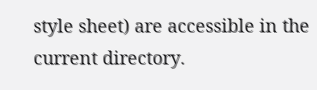style sheet) are accessible in the current directory.